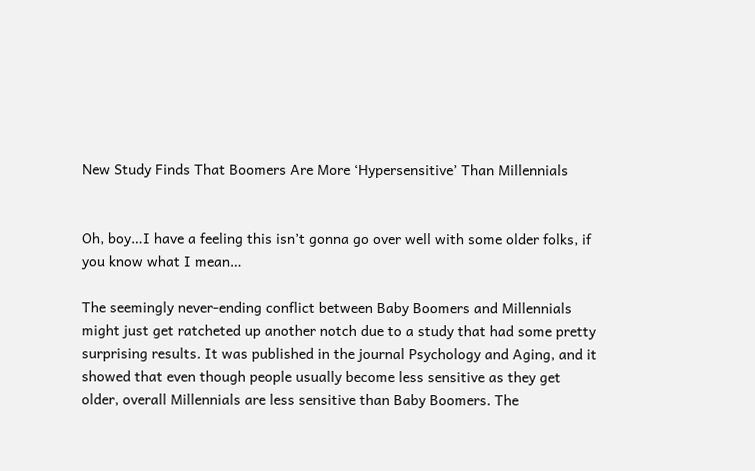New Study Finds That Boomers Are More ‘Hypersensitive’ Than Millennials


Oh, boy…I have a feeling this isn’t gonna go over well with some older folks, if you know what I mean…

The seemingly never-ending conflict between Baby Boomers and Millennials might just get ratcheted up another notch due to a study that had some pretty surprising results. It was published in the journal Psychology and Aging, and it showed that even though people usually become less sensitive as they get older, overall Millennials are less sensitive than Baby Boomers. The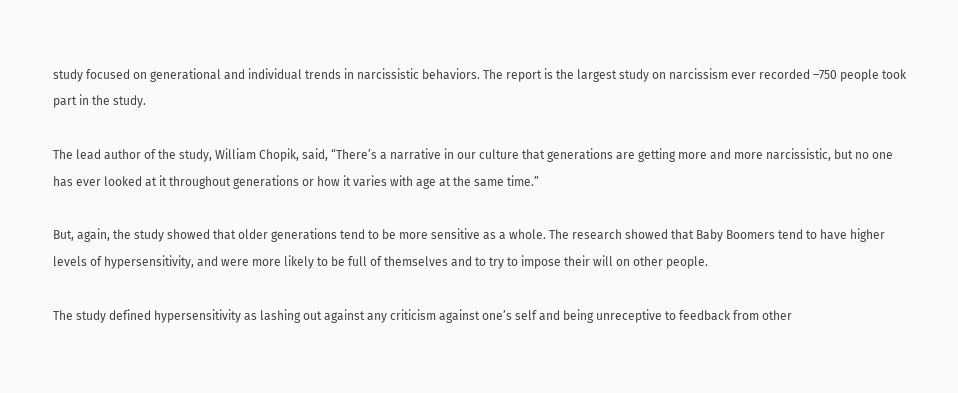study focused on generational and individual trends in narcissistic behaviors. The report is the largest study on narcissism ever recorded –750 people took part in the study.

The lead author of the study, William Chopik, said, “There’s a narrative in our culture that generations are getting more and more narcissistic, but no one has ever looked at it throughout generations or how it varies with age at the same time.”

But, again, the study showed that older generations tend to be more sensitive as a whole. The research showed that Baby Boomers tend to have higher levels of hypersensitivity, and were more likely to be full of themselves and to try to impose their will on other people.

The study defined hypersensitivity as lashing out against any criticism against one’s self and being unreceptive to feedback from other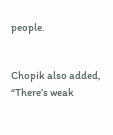people.


Chopik also added, “There’s weak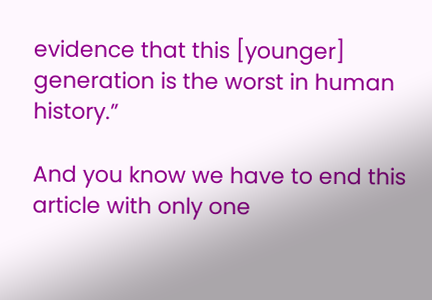evidence that this [younger] generation is the worst in human history.”

And you know we have to end this article with only one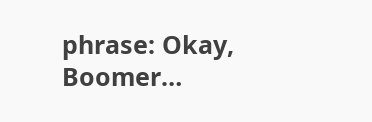phrase: Okay, Boomer…